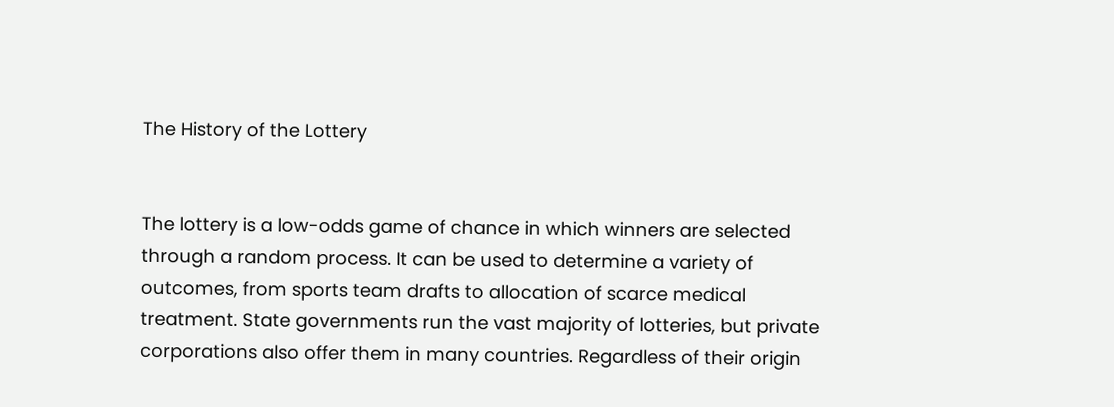The History of the Lottery


The lottery is a low-odds game of chance in which winners are selected through a random process. It can be used to determine a variety of outcomes, from sports team drafts to allocation of scarce medical treatment. State governments run the vast majority of lotteries, but private corporations also offer them in many countries. Regardless of their origin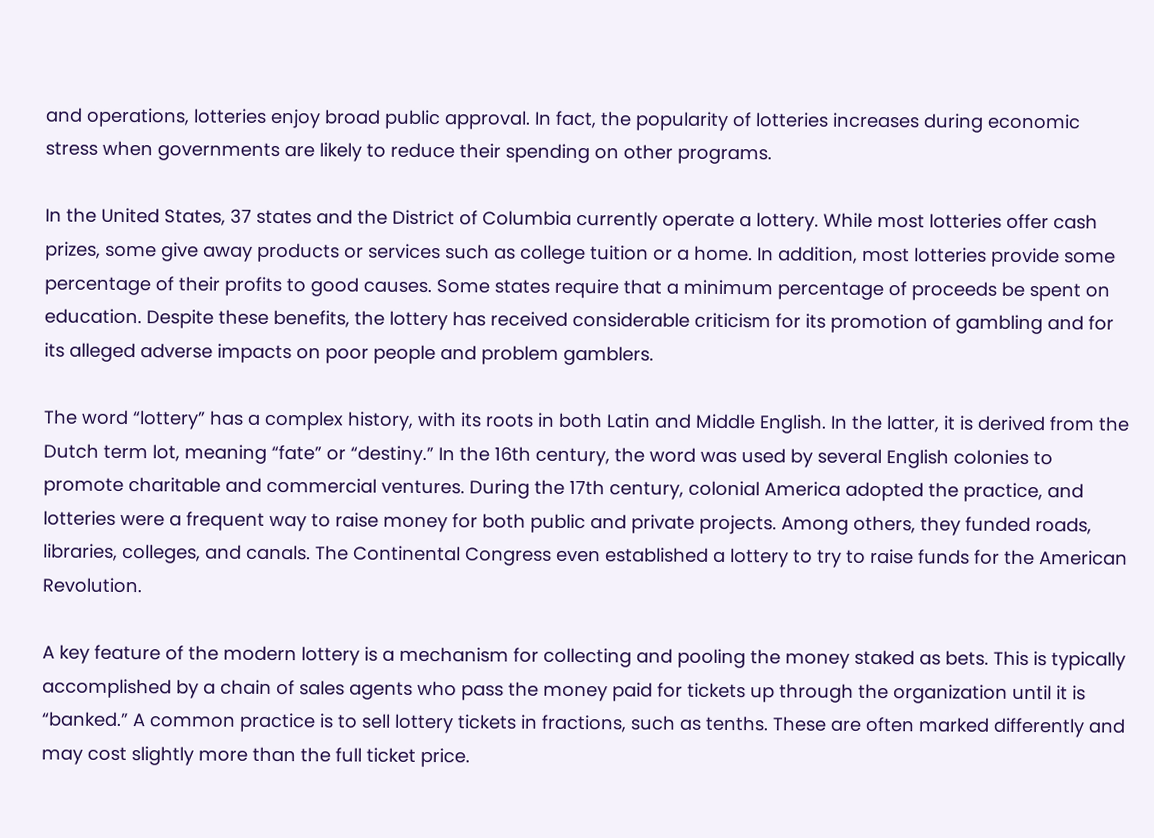and operations, lotteries enjoy broad public approval. In fact, the popularity of lotteries increases during economic stress when governments are likely to reduce their spending on other programs.

In the United States, 37 states and the District of Columbia currently operate a lottery. While most lotteries offer cash prizes, some give away products or services such as college tuition or a home. In addition, most lotteries provide some percentage of their profits to good causes. Some states require that a minimum percentage of proceeds be spent on education. Despite these benefits, the lottery has received considerable criticism for its promotion of gambling and for its alleged adverse impacts on poor people and problem gamblers.

The word “lottery” has a complex history, with its roots in both Latin and Middle English. In the latter, it is derived from the Dutch term lot, meaning “fate” or “destiny.” In the 16th century, the word was used by several English colonies to promote charitable and commercial ventures. During the 17th century, colonial America adopted the practice, and lotteries were a frequent way to raise money for both public and private projects. Among others, they funded roads, libraries, colleges, and canals. The Continental Congress even established a lottery to try to raise funds for the American Revolution.

A key feature of the modern lottery is a mechanism for collecting and pooling the money staked as bets. This is typically accomplished by a chain of sales agents who pass the money paid for tickets up through the organization until it is “banked.” A common practice is to sell lottery tickets in fractions, such as tenths. These are often marked differently and may cost slightly more than the full ticket price.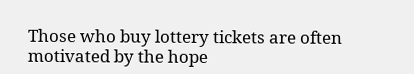Those who buy lottery tickets are often motivated by the hope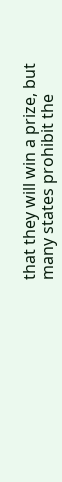that they will win a prize, but many states prohibit the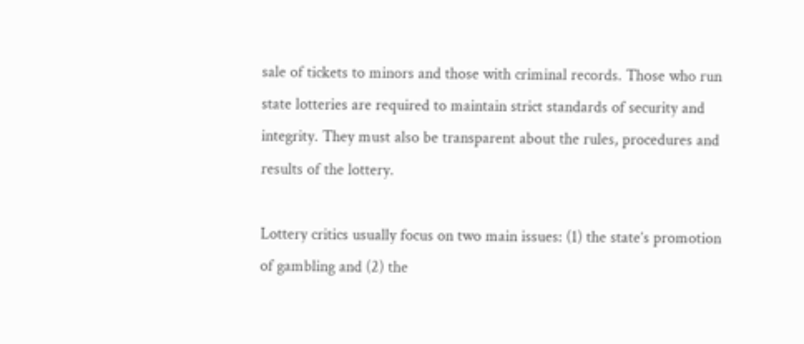sale of tickets to minors and those with criminal records. Those who run state lotteries are required to maintain strict standards of security and integrity. They must also be transparent about the rules, procedures and results of the lottery.

Lottery critics usually focus on two main issues: (1) the state’s promotion of gambling and (2) the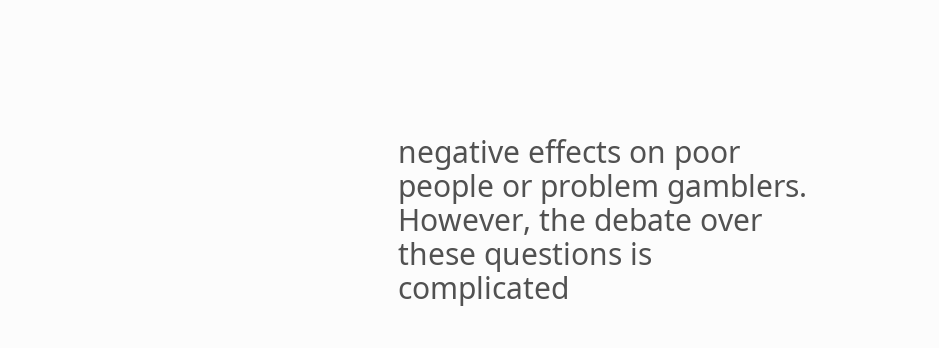negative effects on poor people or problem gamblers. However, the debate over these questions is complicated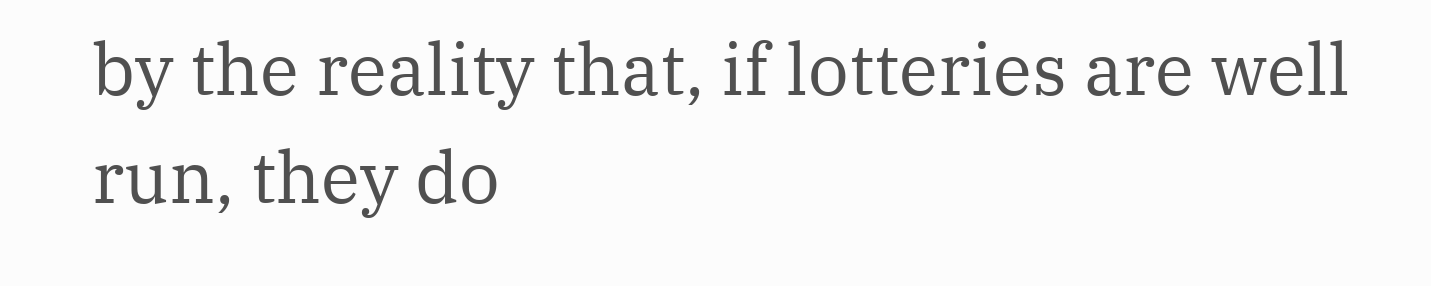by the reality that, if lotteries are well run, they do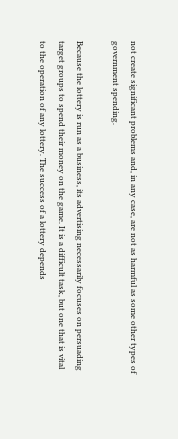not create significant problems and, in any case, are not as harmful as some other types of government spending.

Because the lottery is run as a business, its advertising necessarily focuses on persuading target groups to spend their money on the game. It is a difficult task, but one that is vital to the operation of any lottery. The success of a lottery depends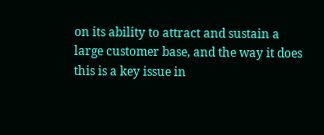on its ability to attract and sustain a large customer base, and the way it does this is a key issue in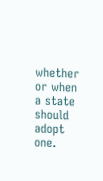whether or when a state should adopt one.